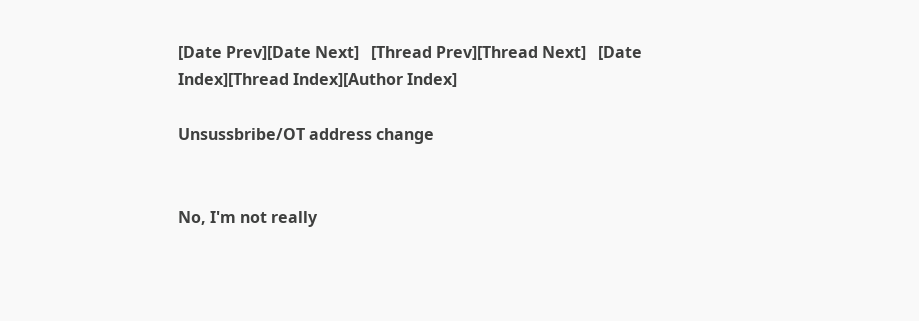[Date Prev][Date Next]   [Thread Prev][Thread Next]   [Date Index][Thread Index][Author Index]

Unsussbribe/OT address change


No, I'm not really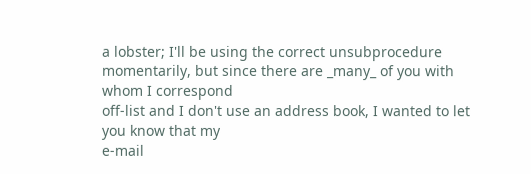a lobster; I'll be using the correct unsubprocedure
momentarily, but since there are _many_ of you with whom I correspond
off-list and I don't use an address book, I wanted to let you know that my
e-mail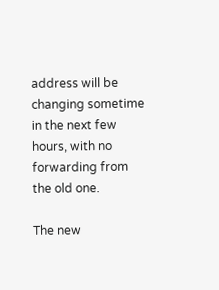address will be changing sometime in the next few hours, with no
forwarding from the old one.

The new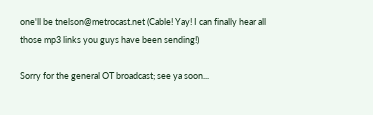one'll be tnelson@metrocast.net (Cable! Yay! I can finally hear all
those mp3 links you guys have been sending!)

Sorry for the general OT broadcast; see ya soon...